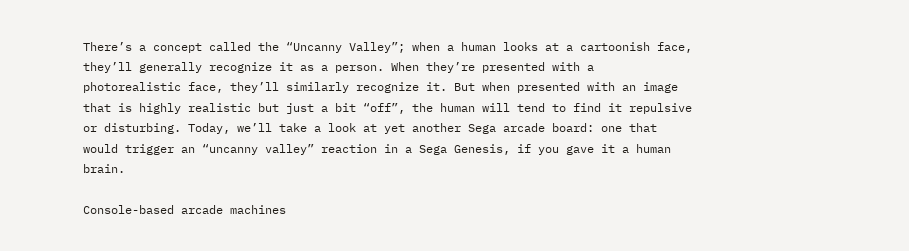There’s a concept called the “Uncanny Valley”; when a human looks at a cartoonish face, they’ll generally recognize it as a person. When they’re presented with a photorealistic face, they’ll similarly recognize it. But when presented with an image that is highly realistic but just a bit “off”, the human will tend to find it repulsive or disturbing. Today, we’ll take a look at yet another Sega arcade board: one that would trigger an “uncanny valley” reaction in a Sega Genesis, if you gave it a human brain.

Console-based arcade machines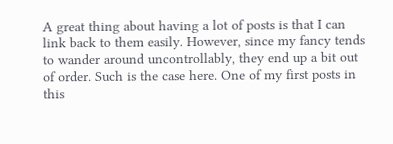A great thing about having a lot of posts is that I can link back to them easily. However, since my fancy tends to wander around uncontrollably, they end up a bit out of order. Such is the case here. One of my first posts in this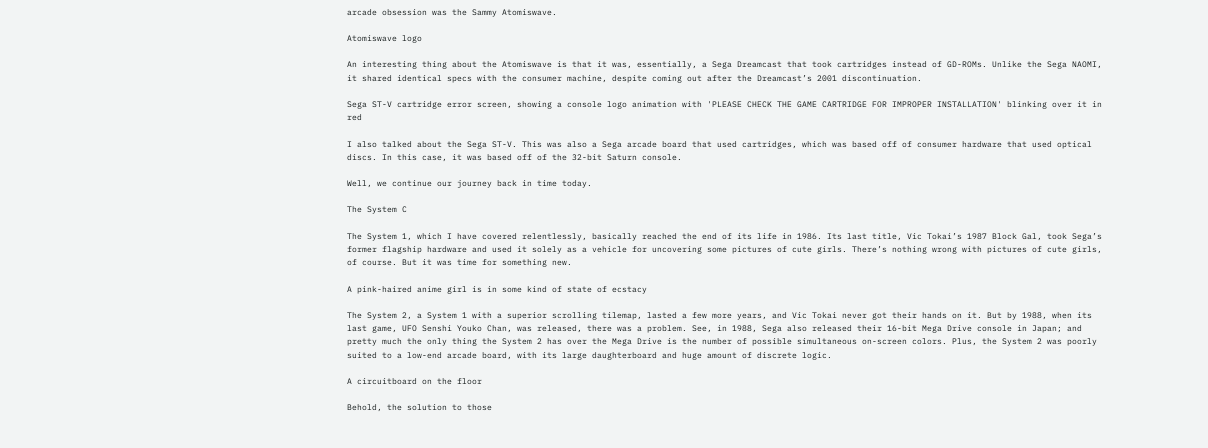arcade obsession was the Sammy Atomiswave.

Atomiswave logo

An interesting thing about the Atomiswave is that it was, essentially, a Sega Dreamcast that took cartridges instead of GD-ROMs. Unlike the Sega NAOMI, it shared identical specs with the consumer machine, despite coming out after the Dreamcast’s 2001 discontinuation.

Sega ST-V cartridge error screen, showing a console logo animation with 'PLEASE CHECK THE GAME CARTRIDGE FOR IMPROPER INSTALLATION' blinking over it in red

I also talked about the Sega ST-V. This was also a Sega arcade board that used cartridges, which was based off of consumer hardware that used optical discs. In this case, it was based off of the 32-bit Saturn console.

Well, we continue our journey back in time today.

The System C

The System 1, which I have covered relentlessly, basically reached the end of its life in 1986. Its last title, Vic Tokai’s 1987 Block Gal, took Sega’s former flagship hardware and used it solely as a vehicle for uncovering some pictures of cute girls. There’s nothing wrong with pictures of cute girls, of course. But it was time for something new.

A pink-haired anime girl is in some kind of state of ecstacy

The System 2, a System 1 with a superior scrolling tilemap, lasted a few more years, and Vic Tokai never got their hands on it. But by 1988, when its last game, UFO Senshi Youko Chan, was released, there was a problem. See, in 1988, Sega also released their 16-bit Mega Drive console in Japan; and pretty much the only thing the System 2 has over the Mega Drive is the number of possible simultaneous on-screen colors. Plus, the System 2 was poorly suited to a low-end arcade board, with its large daughterboard and huge amount of discrete logic.

A circuitboard on the floor

Behold, the solution to those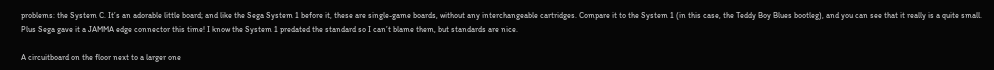problems: the System C. It’s an adorable little board; and like the Sega System 1 before it, these are single-game boards, without any interchangeable cartridges. Compare it to the System 1 (in this case, the Teddy Boy Blues bootleg), and you can see that it really is a quite small. Plus Sega gave it a JAMMA edge connector this time! I know the System 1 predated the standard so I can’t blame them, but standards are nice.

A circuitboard on the floor next to a larger one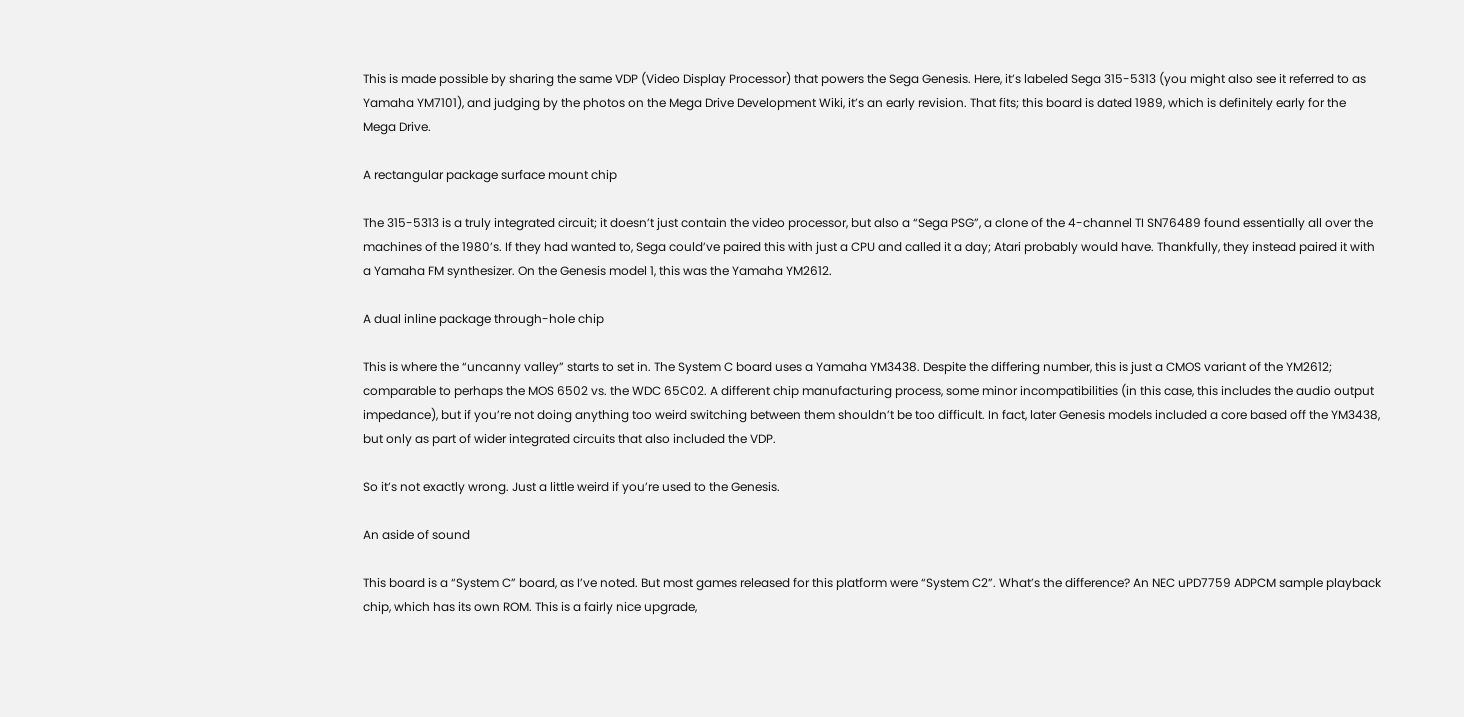This is made possible by sharing the same VDP (Video Display Processor) that powers the Sega Genesis. Here, it’s labeled Sega 315-5313 (you might also see it referred to as Yamaha YM7101), and judging by the photos on the Mega Drive Development Wiki, it’s an early revision. That fits; this board is dated 1989, which is definitely early for the Mega Drive.

A rectangular package surface mount chip

The 315-5313 is a truly integrated circuit; it doesn’t just contain the video processor, but also a “Sega PSG”, a clone of the 4-channel TI SN76489 found essentially all over the machines of the 1980’s. If they had wanted to, Sega could’ve paired this with just a CPU and called it a day; Atari probably would have. Thankfully, they instead paired it with a Yamaha FM synthesizer. On the Genesis model 1, this was the Yamaha YM2612.

A dual inline package through-hole chip

This is where the “uncanny valley” starts to set in. The System C board uses a Yamaha YM3438. Despite the differing number, this is just a CMOS variant of the YM2612; comparable to perhaps the MOS 6502 vs. the WDC 65C02. A different chip manufacturing process, some minor incompatibilities (in this case, this includes the audio output impedance), but if you’re not doing anything too weird switching between them shouldn’t be too difficult. In fact, later Genesis models included a core based off the YM3438, but only as part of wider integrated circuits that also included the VDP.

So it’s not exactly wrong. Just a little weird if you’re used to the Genesis.

An aside of sound

This board is a “System C” board, as I’ve noted. But most games released for this platform were “System C2”. What’s the difference? An NEC uPD7759 ADPCM sample playback chip, which has its own ROM. This is a fairly nice upgrade,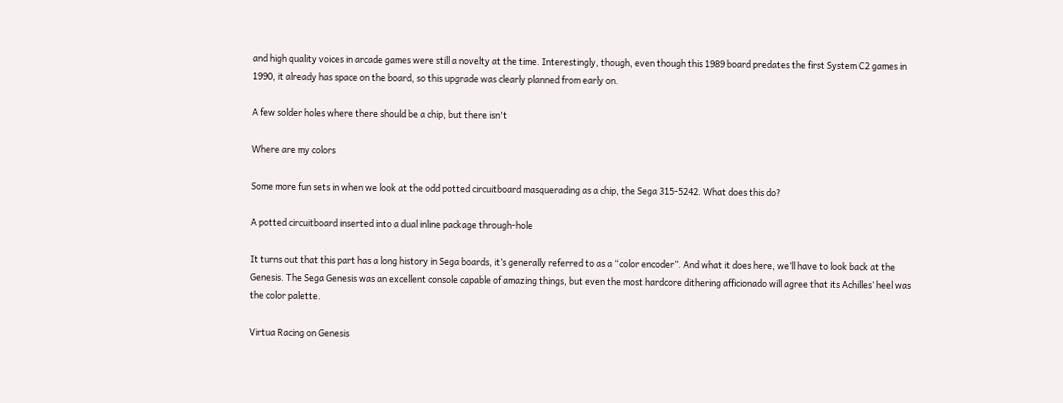and high quality voices in arcade games were still a novelty at the time. Interestingly, though, even though this 1989 board predates the first System C2 games in 1990, it already has space on the board, so this upgrade was clearly planned from early on.

A few solder holes where there should be a chip, but there isn't

Where are my colors

Some more fun sets in when we look at the odd potted circuitboard masquerading as a chip, the Sega 315-5242. What does this do?

A potted circuitboard inserted into a dual inline package through-hole

It turns out that this part has a long history in Sega boards, it’s generally referred to as a “color encoder”. And what it does here, we’ll have to look back at the Genesis. The Sega Genesis was an excellent console capable of amazing things, but even the most hardcore dithering afficionado will agree that its Achilles’ heel was the color palette.

Virtua Racing on Genesis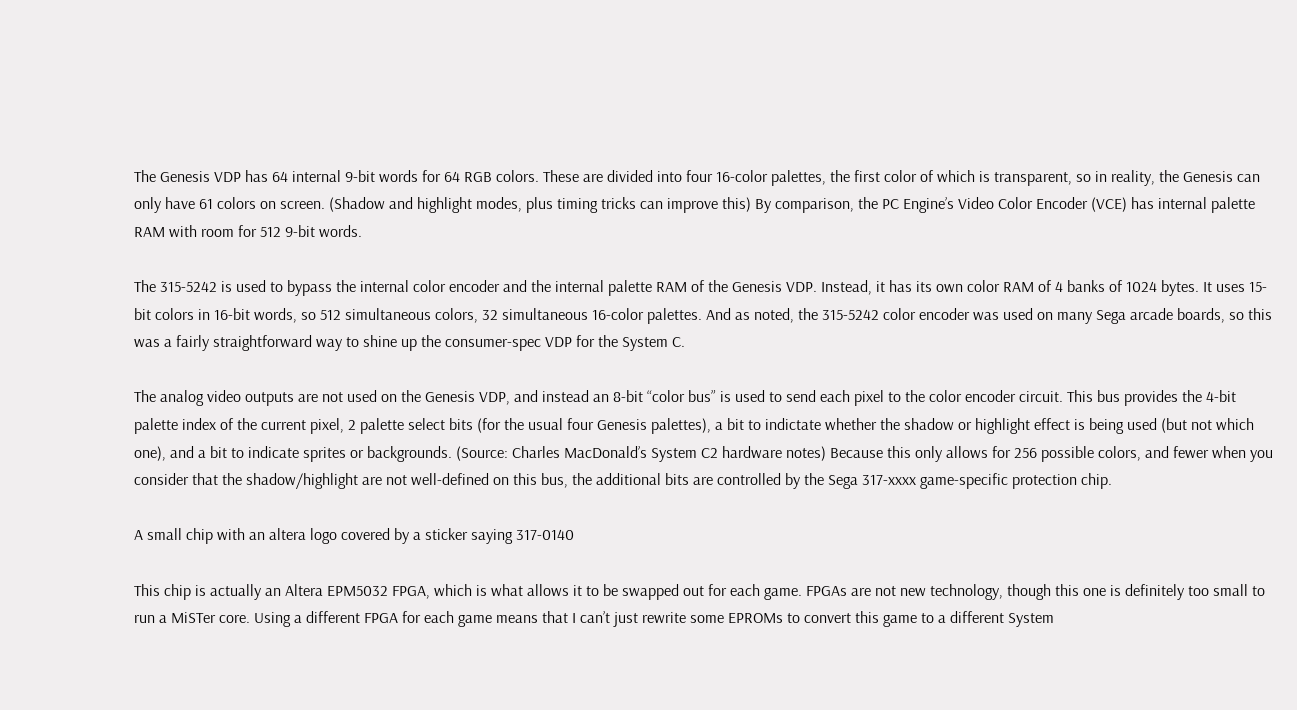The Genesis VDP has 64 internal 9-bit words for 64 RGB colors. These are divided into four 16-color palettes, the first color of which is transparent, so in reality, the Genesis can only have 61 colors on screen. (Shadow and highlight modes, plus timing tricks can improve this) By comparison, the PC Engine’s Video Color Encoder (VCE) has internal palette RAM with room for 512 9-bit words.

The 315-5242 is used to bypass the internal color encoder and the internal palette RAM of the Genesis VDP. Instead, it has its own color RAM of 4 banks of 1024 bytes. It uses 15-bit colors in 16-bit words, so 512 simultaneous colors, 32 simultaneous 16-color palettes. And as noted, the 315-5242 color encoder was used on many Sega arcade boards, so this was a fairly straightforward way to shine up the consumer-spec VDP for the System C.

The analog video outputs are not used on the Genesis VDP, and instead an 8-bit “color bus” is used to send each pixel to the color encoder circuit. This bus provides the 4-bit palette index of the current pixel, 2 palette select bits (for the usual four Genesis palettes), a bit to indictate whether the shadow or highlight effect is being used (but not which one), and a bit to indicate sprites or backgrounds. (Source: Charles MacDonald’s System C2 hardware notes) Because this only allows for 256 possible colors, and fewer when you consider that the shadow/highlight are not well-defined on this bus, the additional bits are controlled by the Sega 317-xxxx game-specific protection chip.

A small chip with an altera logo covered by a sticker saying 317-0140

This chip is actually an Altera EPM5032 FPGA, which is what allows it to be swapped out for each game. FPGAs are not new technology, though this one is definitely too small to run a MiSTer core. Using a different FPGA for each game means that I can’t just rewrite some EPROMs to convert this game to a different System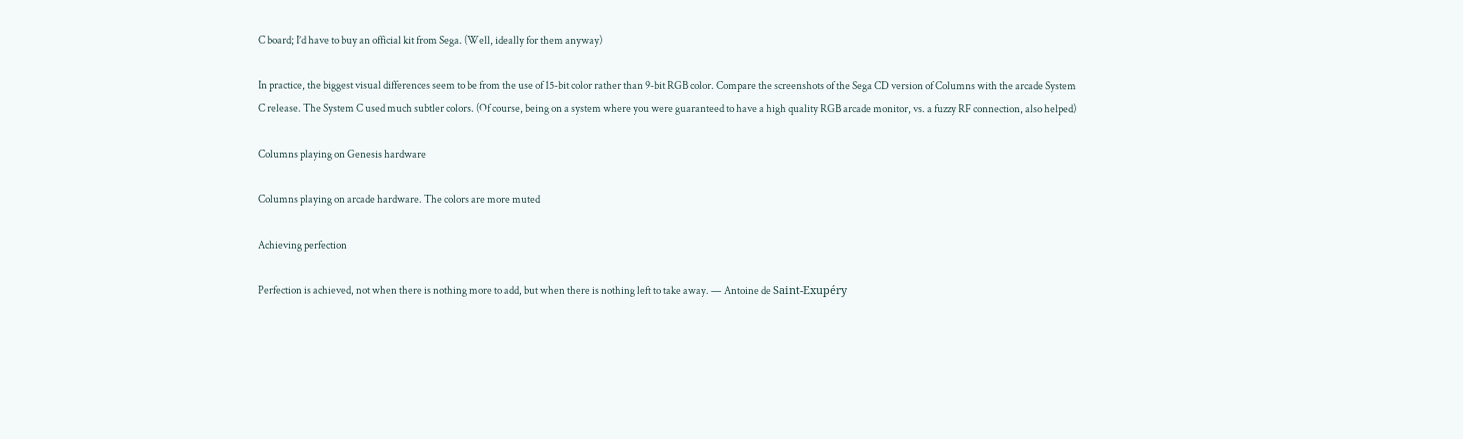C board; I’d have to buy an official kit from Sega. (Well, ideally for them anyway)

In practice, the biggest visual differences seem to be from the use of 15-bit color rather than 9-bit RGB color. Compare the screenshots of the Sega CD version of Columns with the arcade System C release. The System C used much subtler colors. (Of course, being on a system where you were guaranteed to have a high quality RGB arcade monitor, vs. a fuzzy RF connection, also helped)

Columns playing on Genesis hardware

Columns playing on arcade hardware. The colors are more muted

Achieving perfection

Perfection is achieved, not when there is nothing more to add, but when there is nothing left to take away. — Antoine de Saint-Exupéry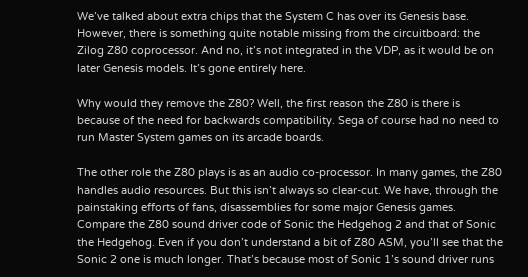We’ve talked about extra chips that the System C has over its Genesis base. However, there is something quite notable missing from the circuitboard: the Zilog Z80 coprocessor. And no, it’s not integrated in the VDP, as it would be on later Genesis models. It’s gone entirely here.

Why would they remove the Z80? Well, the first reason the Z80 is there is because of the need for backwards compatibility. Sega of course had no need to run Master System games on its arcade boards.

The other role the Z80 plays is as an audio co-processor. In many games, the Z80 handles audio resources. But this isn’t always so clear-cut. We have, through the painstaking efforts of fans, disassemblies for some major Genesis games. Compare the Z80 sound driver code of Sonic the Hedgehog 2 and that of Sonic the Hedgehog. Even if you don’t understand a bit of Z80 ASM, you’ll see that the Sonic 2 one is much longer. That’s because most of Sonic 1’s sound driver runs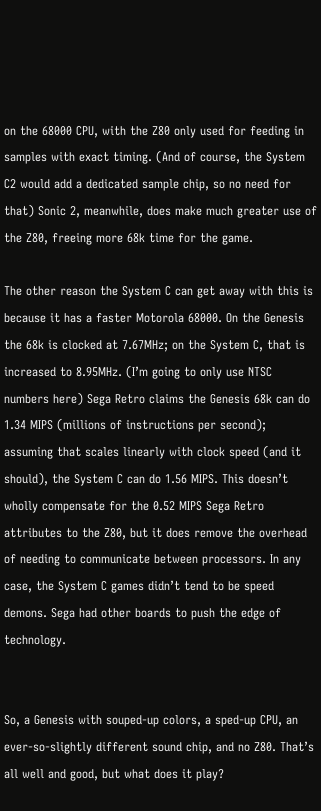on the 68000 CPU, with the Z80 only used for feeding in samples with exact timing. (And of course, the System C2 would add a dedicated sample chip, so no need for that) Sonic 2, meanwhile, does make much greater use of the Z80, freeing more 68k time for the game.

The other reason the System C can get away with this is because it has a faster Motorola 68000. On the Genesis the 68k is clocked at 7.67MHz; on the System C, that is increased to 8.95MHz. (I’m going to only use NTSC numbers here) Sega Retro claims the Genesis 68k can do 1.34 MIPS (millions of instructions per second); assuming that scales linearly with clock speed (and it should), the System C can do 1.56 MIPS. This doesn’t wholly compensate for the 0.52 MIPS Sega Retro attributes to the Z80, but it does remove the overhead of needing to communicate between processors. In any case, the System C games didn’t tend to be speed demons. Sega had other boards to push the edge of technology.


So, a Genesis with souped-up colors, a sped-up CPU, an ever-so-slightly different sound chip, and no Z80. That’s all well and good, but what does it play?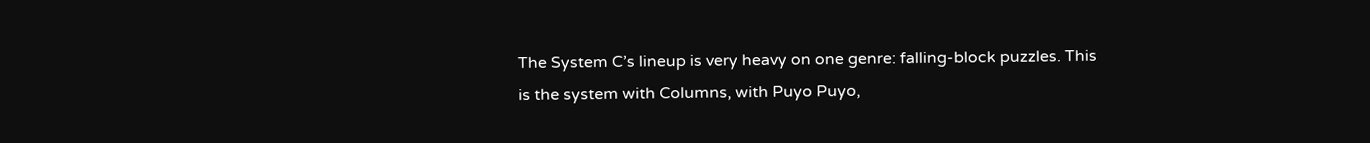The System C’s lineup is very heavy on one genre: falling-block puzzles. This is the system with Columns, with Puyo Puyo,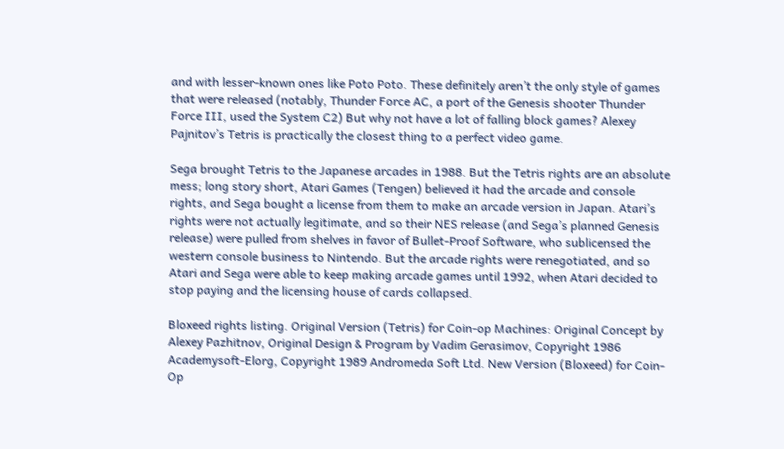and with lesser-known ones like Poto Poto. These definitely aren’t the only style of games that were released (notably, Thunder Force AC, a port of the Genesis shooter Thunder Force III, used the System C2) But why not have a lot of falling block games? Alexey Pajnitov’s Tetris is practically the closest thing to a perfect video game.

Sega brought Tetris to the Japanese arcades in 1988. But the Tetris rights are an absolute mess; long story short, Atari Games (Tengen) believed it had the arcade and console rights, and Sega bought a license from them to make an arcade version in Japan. Atari’s rights were not actually legitimate, and so their NES release (and Sega’s planned Genesis release) were pulled from shelves in favor of Bullet-Proof Software, who sublicensed the western console business to Nintendo. But the arcade rights were renegotiated, and so Atari and Sega were able to keep making arcade games until 1992, when Atari decided to stop paying and the licensing house of cards collapsed.

Bloxeed rights listing. Original Version (Tetris) for Coin-op Machines: Original Concept by Alexey Pazhitnov, Original Design & Program by Vadim Gerasimov, Copyright 1986 Academysoft-Elorg, Copyright 1989 Andromeda Soft Ltd. New Version (Bloxeed) for Coin-Op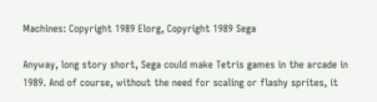Machines: Copyright 1989 Elorg, Copyright 1989 Sega

Anyway, long story short, Sega could make Tetris games in the arcade in 1989. And of course, without the need for scaling or flashy sprites, it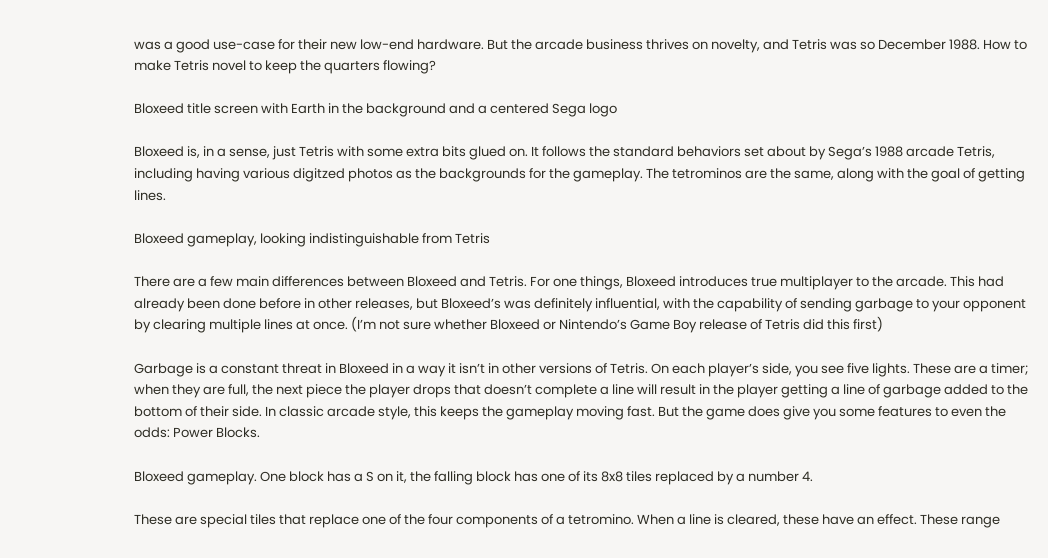was a good use-case for their new low-end hardware. But the arcade business thrives on novelty, and Tetris was so December 1988. How to make Tetris novel to keep the quarters flowing?

Bloxeed title screen with Earth in the background and a centered Sega logo

Bloxeed is, in a sense, just Tetris with some extra bits glued on. It follows the standard behaviors set about by Sega’s 1988 arcade Tetris, including having various digitzed photos as the backgrounds for the gameplay. The tetrominos are the same, along with the goal of getting lines.

Bloxeed gameplay, looking indistinguishable from Tetris

There are a few main differences between Bloxeed and Tetris. For one things, Bloxeed introduces true multiplayer to the arcade. This had already been done before in other releases, but Bloxeed’s was definitely influential, with the capability of sending garbage to your opponent by clearing multiple lines at once. (I’m not sure whether Bloxeed or Nintendo’s Game Boy release of Tetris did this first)

Garbage is a constant threat in Bloxeed in a way it isn’t in other versions of Tetris. On each player’s side, you see five lights. These are a timer; when they are full, the next piece the player drops that doesn’t complete a line will result in the player getting a line of garbage added to the bottom of their side. In classic arcade style, this keeps the gameplay moving fast. But the game does give you some features to even the odds: Power Blocks.

Bloxeed gameplay. One block has a S on it, the falling block has one of its 8x8 tiles replaced by a number 4.

These are special tiles that replace one of the four components of a tetromino. When a line is cleared, these have an effect. These range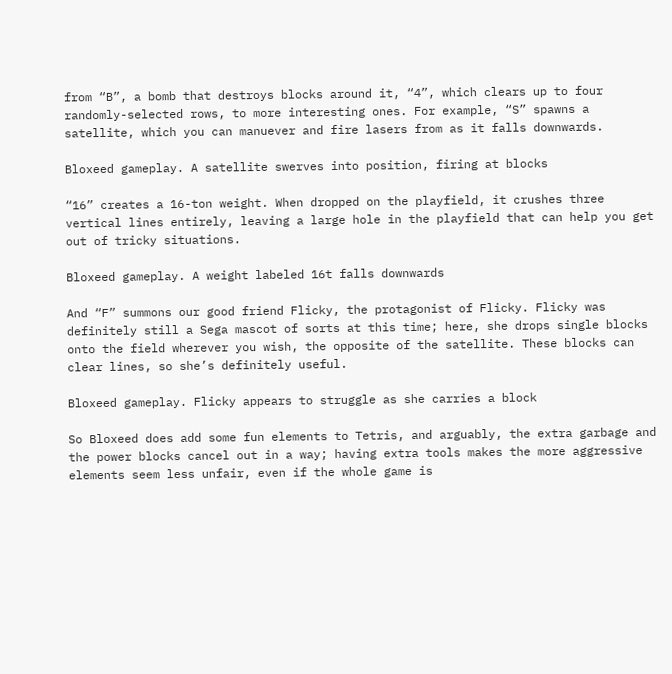from “B”, a bomb that destroys blocks around it, “4”, which clears up to four randomly-selected rows, to more interesting ones. For example, “S” spawns a satellite, which you can manuever and fire lasers from as it falls downwards.

Bloxeed gameplay. A satellite swerves into position, firing at blocks

“16” creates a 16-ton weight. When dropped on the playfield, it crushes three vertical lines entirely, leaving a large hole in the playfield that can help you get out of tricky situations.

Bloxeed gameplay. A weight labeled 16t falls downwards

And “F” summons our good friend Flicky, the protagonist of Flicky. Flicky was definitely still a Sega mascot of sorts at this time; here, she drops single blocks onto the field wherever you wish, the opposite of the satellite. These blocks can clear lines, so she’s definitely useful.

Bloxeed gameplay. Flicky appears to struggle as she carries a block

So Bloxeed does add some fun elements to Tetris, and arguably, the extra garbage and the power blocks cancel out in a way; having extra tools makes the more aggressive elements seem less unfair, even if the whole game is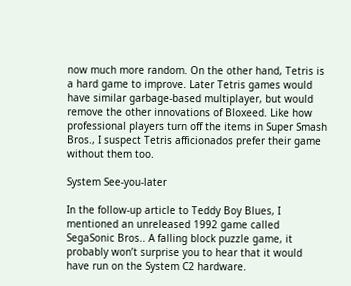now much more random. On the other hand, Tetris is a hard game to improve. Later Tetris games would have similar garbage-based multiplayer, but would remove the other innovations of Bloxeed. Like how professional players turn off the items in Super Smash Bros., I suspect Tetris afficionados prefer their game without them too.

System See-you-later

In the follow-up article to Teddy Boy Blues, I mentioned an unreleased 1992 game called SegaSonic Bros.. A falling block puzzle game, it probably won’t surprise you to hear that it would have run on the System C2 hardware.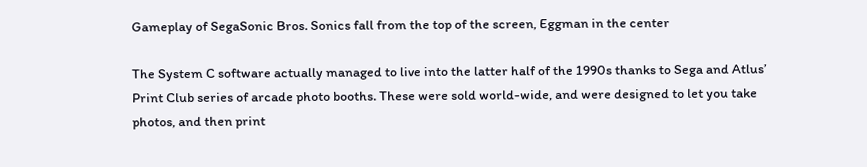Gameplay of SegaSonic Bros. Sonics fall from the top of the screen, Eggman in the center

The System C software actually managed to live into the latter half of the 1990s thanks to Sega and Atlus’ Print Club series of arcade photo booths. These were sold world-wide, and were designed to let you take photos, and then print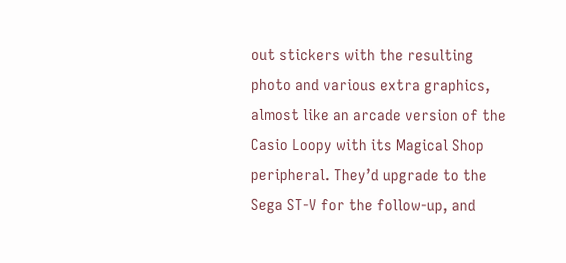out stickers with the resulting photo and various extra graphics, almost like an arcade version of the Casio Loopy with its Magical Shop peripheral. They’d upgrade to the Sega ST-V for the follow-up, and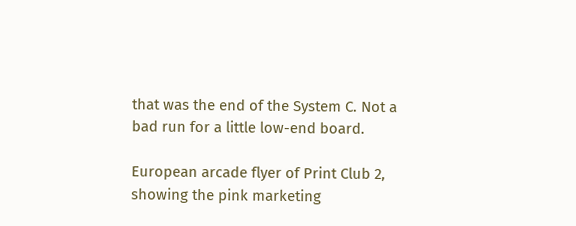that was the end of the System C. Not a bad run for a little low-end board.

European arcade flyer of Print Club 2, showing the pink marketing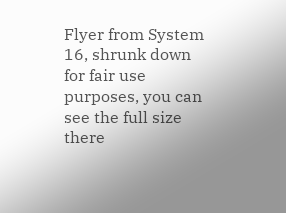Flyer from System 16, shrunk down for fair use purposes, you can see the full size there